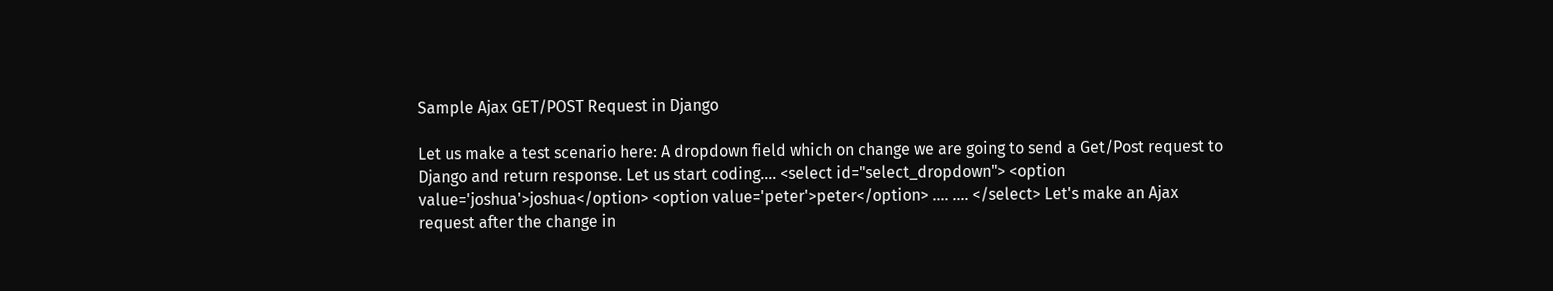Sample Ajax GET/POST Request in Django

Let us make a test scenario here: A dropdown field which on change we are going to send a Get/Post request to Django and return response. Let us start coding.... <select id="select_dropdown"> <option value='joshua'>joshua</option> <option value='peter'>peter</option> .... .... </select> Let's make an Ajax request after the change in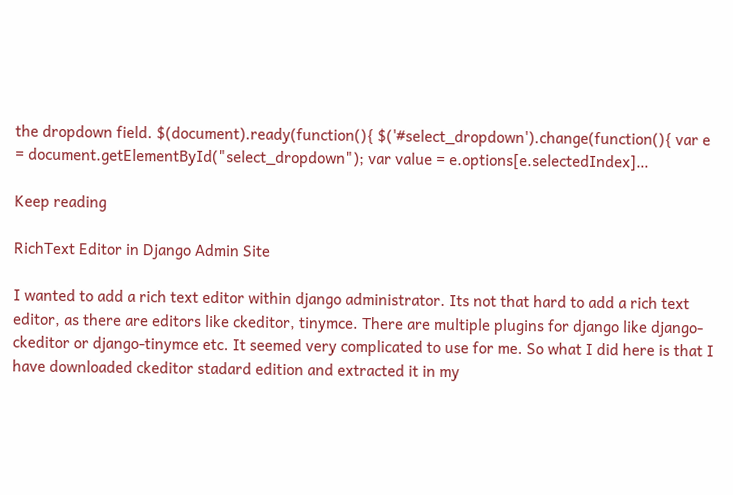the dropdown field. $(document).ready(function(){ $('#select_dropdown').change(function(){ var e = document.getElementById("select_dropdown"); var value = e.options[e.selectedIndex]…

Keep reading

RichText Editor in Django Admin Site

I wanted to add a rich text editor within django administrator. Its not that hard to add a rich text editor, as there are editors like ckeditor, tinymce. There are multiple plugins for django like django-ckeditor or django-tinymce etc. It seemed very complicated to use for me. So what I did here is that I have downloaded ckeditor stadard edition and extracted it in my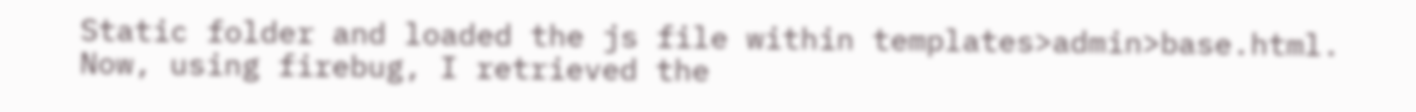Static folder and loaded the js file within templates>admin>base.html. Now, using firebug, I retrieved the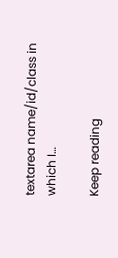textarea name/id/class in which I…

Keep reading